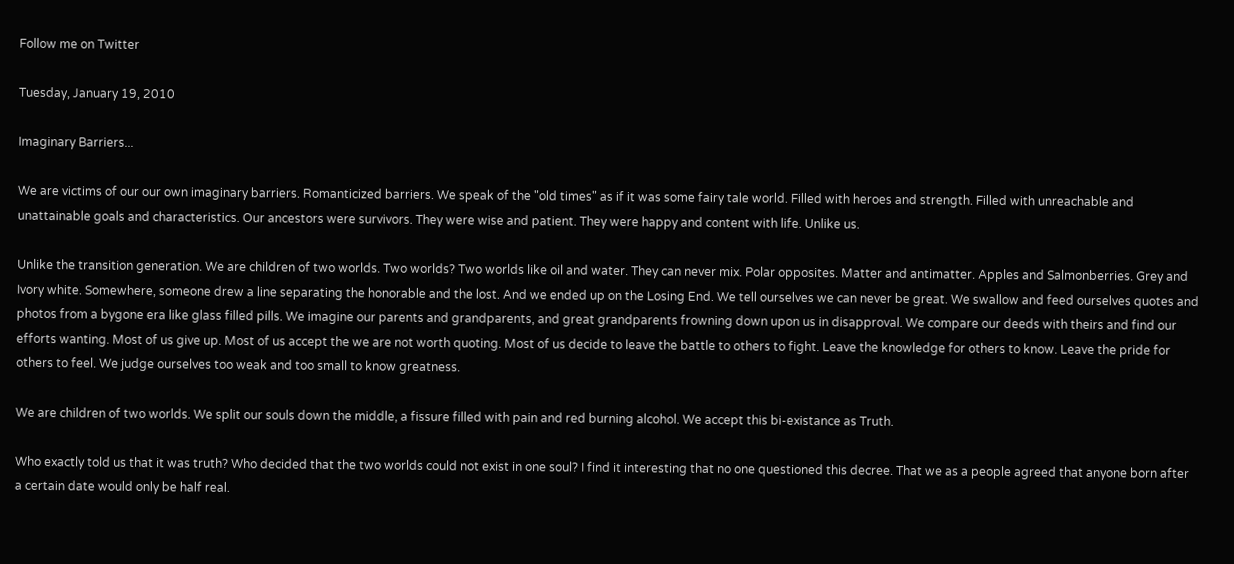Follow me on Twitter

Tuesday, January 19, 2010

Imaginary Barriers...

We are victims of our our own imaginary barriers. Romanticized barriers. We speak of the "old times" as if it was some fairy tale world. Filled with heroes and strength. Filled with unreachable and unattainable goals and characteristics. Our ancestors were survivors. They were wise and patient. They were happy and content with life. Unlike us.

Unlike the transition generation. We are children of two worlds. Two worlds? Two worlds like oil and water. They can never mix. Polar opposites. Matter and antimatter. Apples and Salmonberries. Grey and Ivory white. Somewhere, someone drew a line separating the honorable and the lost. And we ended up on the Losing End. We tell ourselves we can never be great. We swallow and feed ourselves quotes and photos from a bygone era like glass filled pills. We imagine our parents and grandparents, and great grandparents frowning down upon us in disapproval. We compare our deeds with theirs and find our efforts wanting. Most of us give up. Most of us accept the we are not worth quoting. Most of us decide to leave the battle to others to fight. Leave the knowledge for others to know. Leave the pride for others to feel. We judge ourselves too weak and too small to know greatness.

We are children of two worlds. We split our souls down the middle, a fissure filled with pain and red burning alcohol. We accept this bi-existance as Truth.

Who exactly told us that it was truth? Who decided that the two worlds could not exist in one soul? I find it interesting that no one questioned this decree. That we as a people agreed that anyone born after a certain date would only be half real.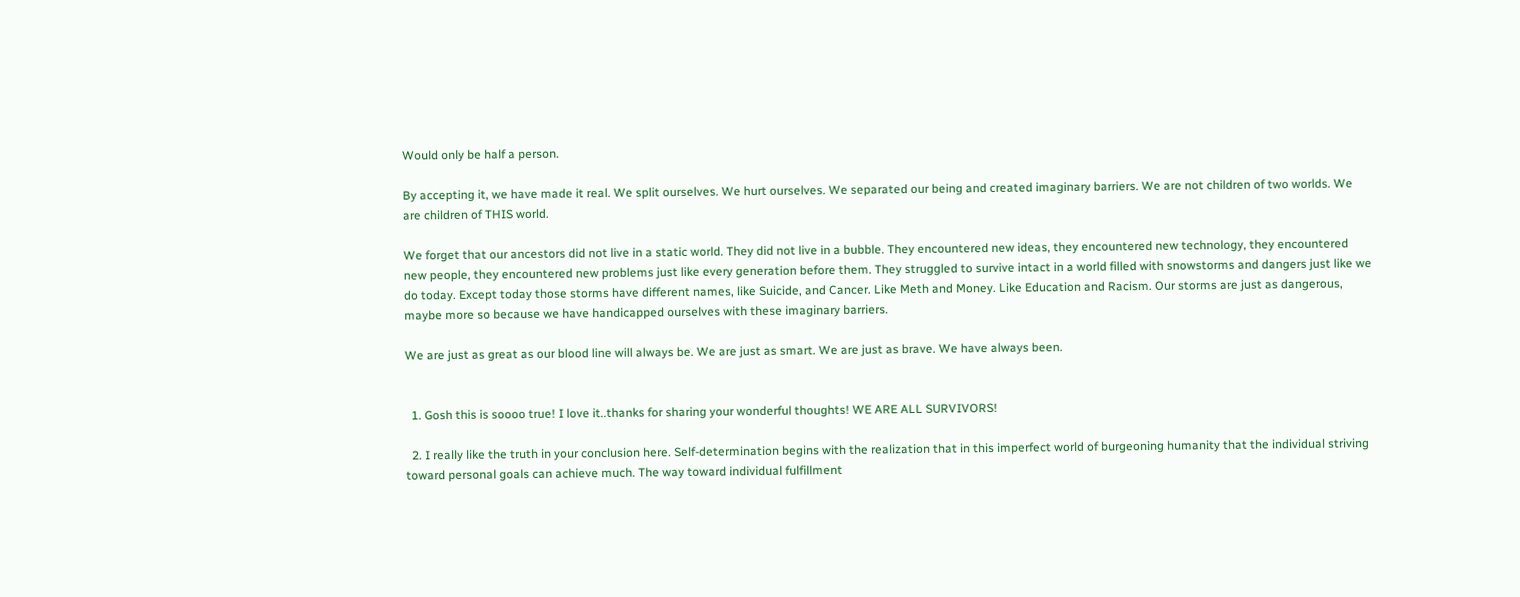Would only be half a person.

By accepting it, we have made it real. We split ourselves. We hurt ourselves. We separated our being and created imaginary barriers. We are not children of two worlds. We are children of THIS world.

We forget that our ancestors did not live in a static world. They did not live in a bubble. They encountered new ideas, they encountered new technology, they encountered new people, they encountered new problems just like every generation before them. They struggled to survive intact in a world filled with snowstorms and dangers just like we do today. Except today those storms have different names, like Suicide, and Cancer. Like Meth and Money. Like Education and Racism. Our storms are just as dangerous, maybe more so because we have handicapped ourselves with these imaginary barriers.

We are just as great as our blood line will always be. We are just as smart. We are just as brave. We have always been.


  1. Gosh this is soooo true! I love it..thanks for sharing your wonderful thoughts! WE ARE ALL SURVIVORS!

  2. I really like the truth in your conclusion here. Self-determination begins with the realization that in this imperfect world of burgeoning humanity that the individual striving toward personal goals can achieve much. The way toward individual fulfillment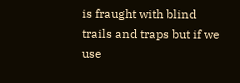is fraught with blind trails and traps but if we use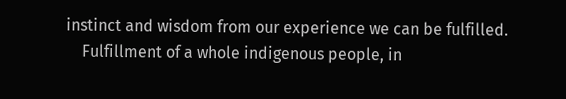instinct and wisdom from our experience we can be fulfilled.
    Fulfillment of a whole indigenous people, in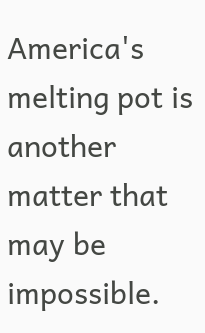America's melting pot is another matter that may be impossible.